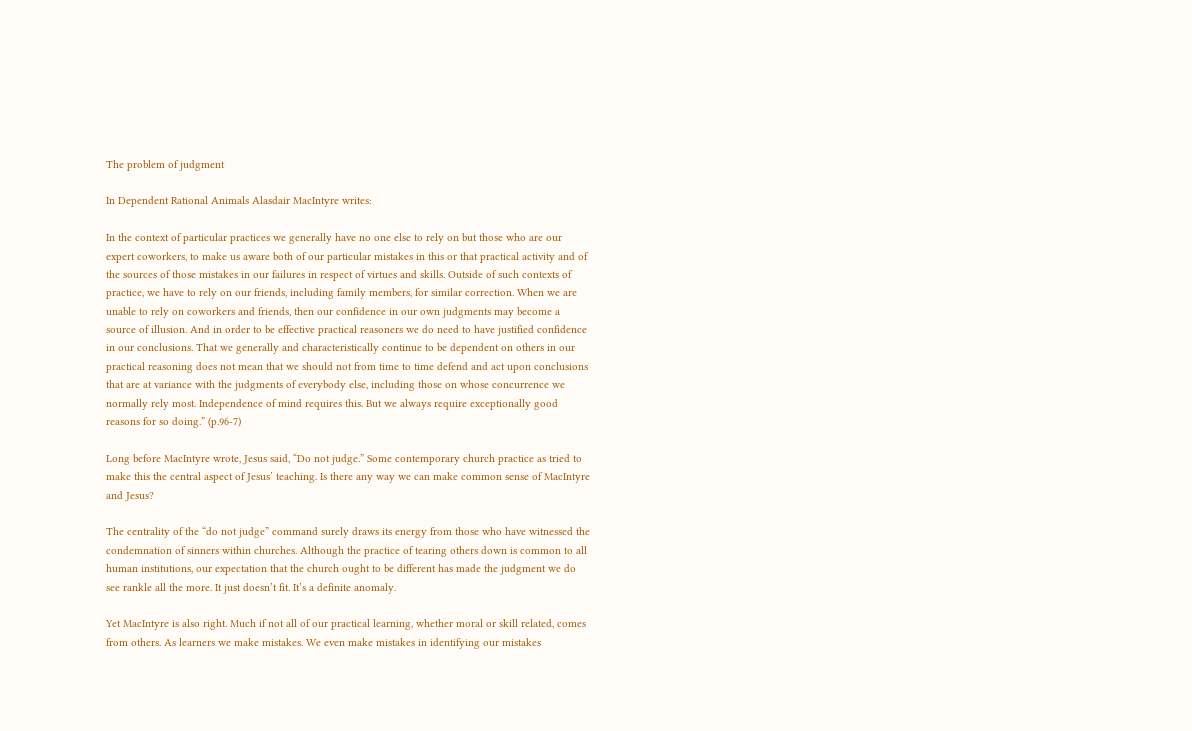The problem of judgment

In Dependent Rational Animals Alasdair MacIntyre writes:

In the context of particular practices we generally have no one else to rely on but those who are our expert coworkers, to make us aware both of our particular mistakes in this or that practical activity and of the sources of those mistakes in our failures in respect of virtues and skills. Outside of such contexts of practice, we have to rely on our friends, including family members, for similar correction. When we are unable to rely on coworkers and friends, then our confidence in our own judgments may become a source of illusion. And in order to be effective practical reasoners we do need to have justified confidence in our conclusions. That we generally and characteristically continue to be dependent on others in our practical reasoning does not mean that we should not from time to time defend and act upon conclusions that are at variance with the judgments of everybody else, including those on whose concurrence we normally rely most. Independence of mind requires this. But we always require exceptionally good reasons for so doing.” (p.96-7)

Long before MacIntyre wrote, Jesus said, “Do not judge.” Some contemporary church practice as tried to make this the central aspect of Jesus’ teaching. Is there any way we can make common sense of MacIntyre and Jesus?

The centrality of the “do not judge” command surely draws its energy from those who have witnessed the condemnation of sinners within churches. Although the practice of tearing others down is common to all human institutions, our expectation that the church ought to be different has made the judgment we do see rankle all the more. It just doesn’t fit. It’s a definite anomaly.

Yet MacIntyre is also right. Much if not all of our practical learning, whether moral or skill related, comes from others. As learners we make mistakes. We even make mistakes in identifying our mistakes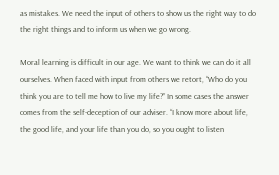as mistakes. We need the input of others to show us the right way to do the right things and to inform us when we go wrong.

Moral learning is difficult in our age. We want to think we can do it all ourselves. When faced with input from others we retort, “Who do you think you are to tell me how to live my life?” In some cases the answer comes from the self-deception of our adviser. “I know more about life, the good life, and your life than you do, so you ought to listen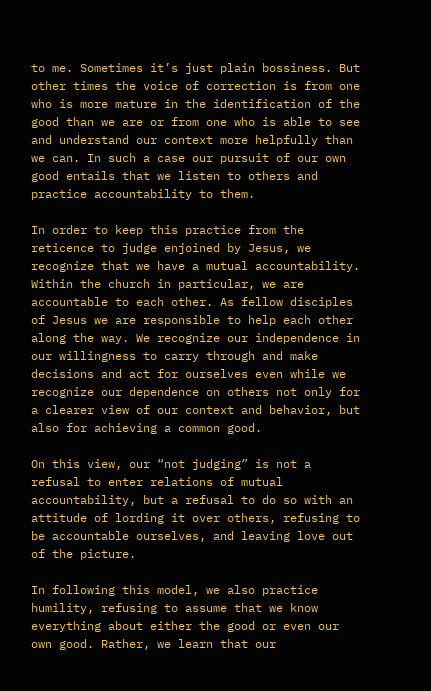to me. Sometimes it’s just plain bossiness. But other times the voice of correction is from one who is more mature in the identification of the good than we are or from one who is able to see and understand our context more helpfully than we can. In such a case our pursuit of our own good entails that we listen to others and practice accountability to them.

In order to keep this practice from the reticence to judge enjoined by Jesus, we recognize that we have a mutual accountability. Within the church in particular, we are accountable to each other. As fellow disciples of Jesus we are responsible to help each other along the way. We recognize our independence in our willingness to carry through and make decisions and act for ourselves even while we recognize our dependence on others not only for a clearer view of our context and behavior, but also for achieving a common good.

On this view, our “not judging” is not a refusal to enter relations of mutual accountability, but a refusal to do so with an attitude of lording it over others, refusing to be accountable ourselves, and leaving love out of the picture.

In following this model, we also practice humility, refusing to assume that we know everything about either the good or even our own good. Rather, we learn that our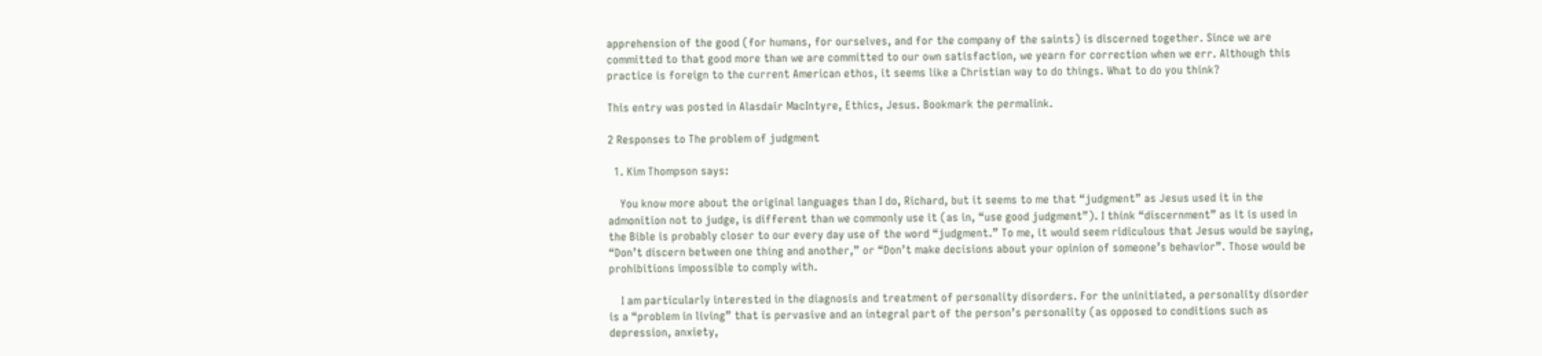apprehension of the good (for humans, for ourselves, and for the company of the saints) is discerned together. Since we are committed to that good more than we are committed to our own satisfaction, we yearn for correction when we err. Although this practice is foreign to the current American ethos, it seems like a Christian way to do things. What to do you think?

This entry was posted in Alasdair MacIntyre, Ethics, Jesus. Bookmark the permalink.

2 Responses to The problem of judgment

  1. Kim Thompson says:

    You know more about the original languages than I do, Richard, but it seems to me that “judgment” as Jesus used it in the admonition not to judge, is different than we commonly use it (as in, “use good judgment”). I think “discernment” as it is used in the Bible is probably closer to our every day use of the word “judgment.” To me, it would seem ridiculous that Jesus would be saying, “Don’t discern between one thing and another,” or “Don’t make decisions about your opinion of someone’s behavior”. Those would be prohibitions impossible to comply with.

    I am particularly interested in the diagnosis and treatment of personality disorders. For the uninitiated, a personality disorder is a “problem in living” that is pervasive and an integral part of the person’s personality (as opposed to conditions such as depression, anxiety,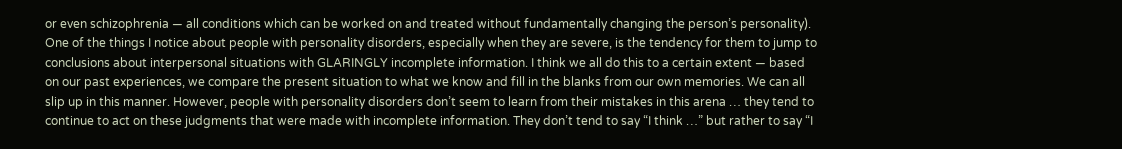or even schizophrenia — all conditions which can be worked on and treated without fundamentally changing the person’s personality). One of the things I notice about people with personality disorders, especially when they are severe, is the tendency for them to jump to conclusions about interpersonal situations with GLARINGLY incomplete information. I think we all do this to a certain extent — based on our past experiences, we compare the present situation to what we know and fill in the blanks from our own memories. We can all slip up in this manner. However, people with personality disorders don’t seem to learn from their mistakes in this arena … they tend to continue to act on these judgments that were made with incomplete information. They don’t tend to say “I think …” but rather to say “I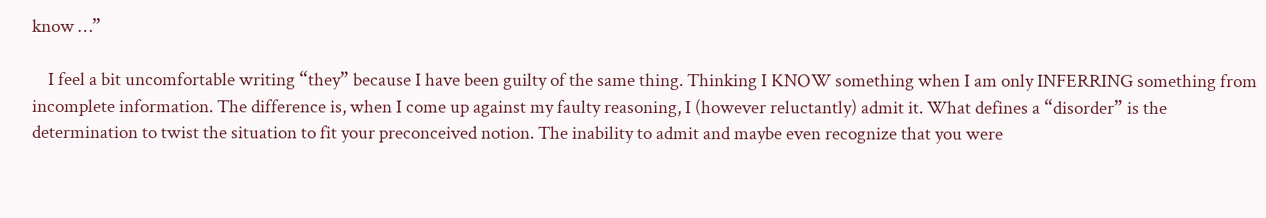know …”

    I feel a bit uncomfortable writing “they” because I have been guilty of the same thing. Thinking I KNOW something when I am only INFERRING something from incomplete information. The difference is, when I come up against my faulty reasoning, I (however reluctantly) admit it. What defines a “disorder” is the determination to twist the situation to fit your preconceived notion. The inability to admit and maybe even recognize that you were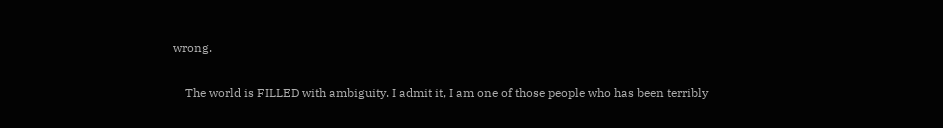wrong.

    The world is FILLED with ambiguity. I admit it, I am one of those people who has been terribly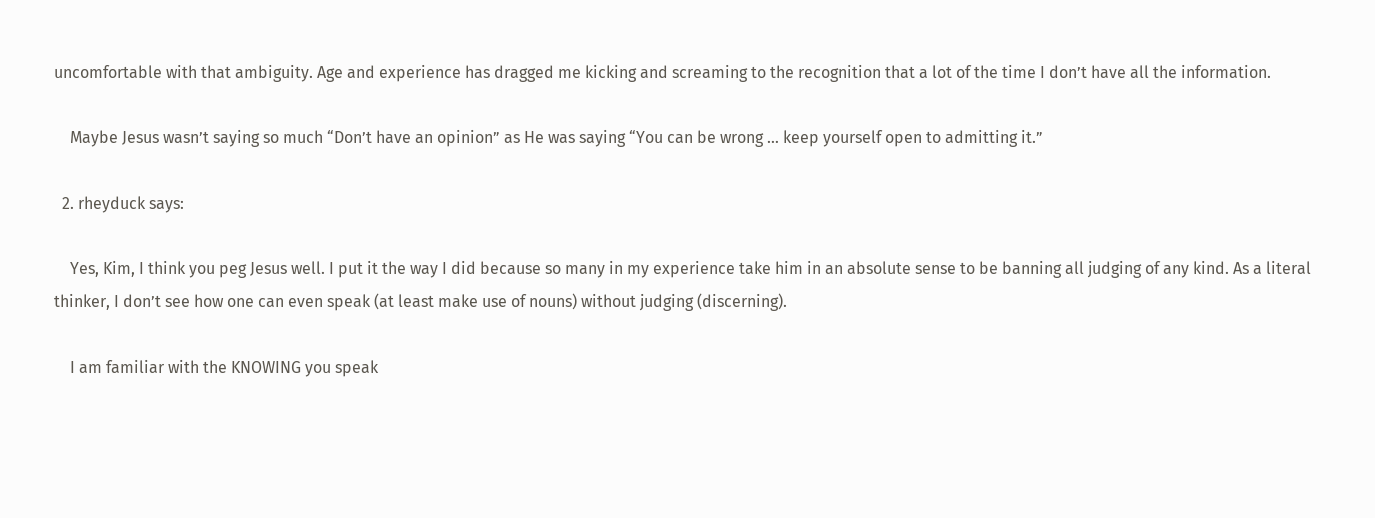uncomfortable with that ambiguity. Age and experience has dragged me kicking and screaming to the recognition that a lot of the time I don’t have all the information.

    Maybe Jesus wasn’t saying so much “Don’t have an opinion” as He was saying “You can be wrong … keep yourself open to admitting it.”

  2. rheyduck says:

    Yes, Kim, I think you peg Jesus well. I put it the way I did because so many in my experience take him in an absolute sense to be banning all judging of any kind. As a literal thinker, I don’t see how one can even speak (at least make use of nouns) without judging (discerning).

    I am familiar with the KNOWING you speak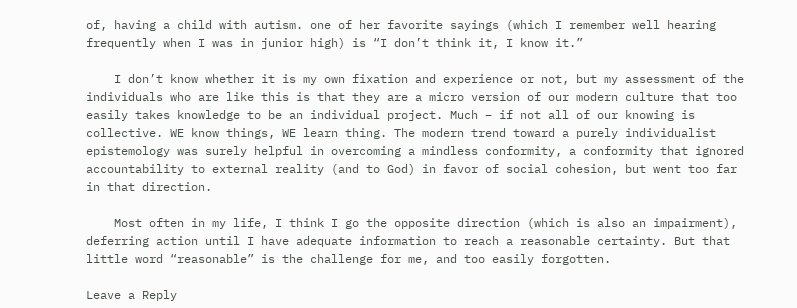of, having a child with autism. one of her favorite sayings (which I remember well hearing frequently when I was in junior high) is “I don’t think it, I know it.”

    I don’t know whether it is my own fixation and experience or not, but my assessment of the individuals who are like this is that they are a micro version of our modern culture that too easily takes knowledge to be an individual project. Much – if not all of our knowing is collective. WE know things, WE learn thing. The modern trend toward a purely individualist epistemology was surely helpful in overcoming a mindless conformity, a conformity that ignored accountability to external reality (and to God) in favor of social cohesion, but went too far in that direction.

    Most often in my life, I think I go the opposite direction (which is also an impairment), deferring action until I have adequate information to reach a reasonable certainty. But that little word “reasonable” is the challenge for me, and too easily forgotten.

Leave a Reply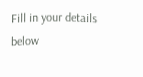Fill in your details below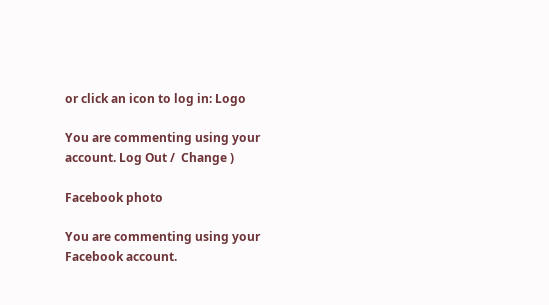or click an icon to log in: Logo

You are commenting using your account. Log Out /  Change )

Facebook photo

You are commenting using your Facebook account.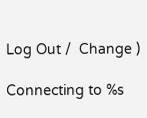Log Out /  Change )

Connecting to %s